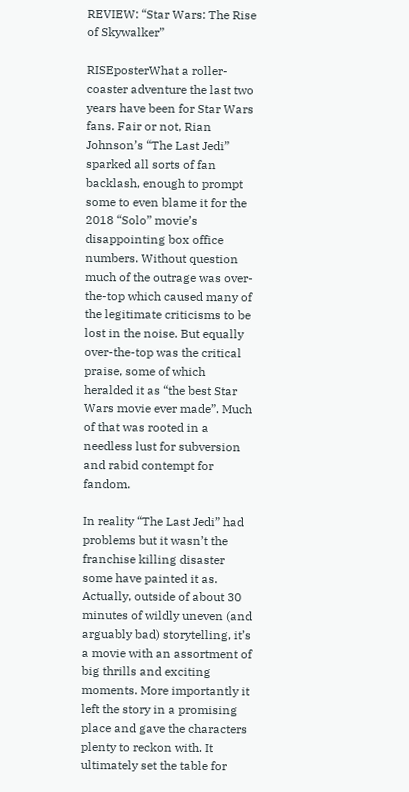REVIEW: “Star Wars: The Rise of Skywalker”

RISEposterWhat a roller-coaster adventure the last two years have been for Star Wars fans. Fair or not, Rian Johnson’s “The Last Jedi” sparked all sorts of fan backlash, enough to prompt some to even blame it for the 2018 “Solo” movie’s disappointing box office numbers. Without question much of the outrage was over-the-top which caused many of the legitimate criticisms to be lost in the noise. But equally over-the-top was the critical praise, some of which heralded it as “the best Star Wars movie ever made”. Much of that was rooted in a needless lust for subversion and rabid contempt for fandom.

In reality “The Last Jedi” had problems but it wasn’t the franchise killing disaster some have painted it as. Actually, outside of about 30 minutes of wildly uneven (and arguably bad) storytelling, it’s a movie with an assortment of big thrills and exciting moments. More importantly it left the story in a promising place and gave the characters plenty to reckon with. It ultimately set the table for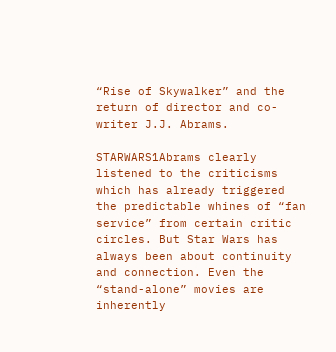“Rise of Skywalker” and the return of director and co-writer J.J. Abrams.

STARWARS1Abrams clearly listened to the criticisms which has already triggered the predictable whines of “fan service” from certain critic circles. But Star Wars has always been about continuity and connection. Even the “stand-alone” movies are inherently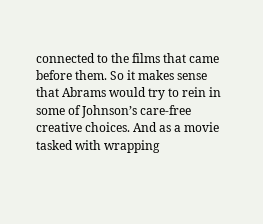connected to the films that came before them. So it makes sense that Abrams would try to rein in some of Johnson’s care-free creative choices. And as a movie tasked with wrapping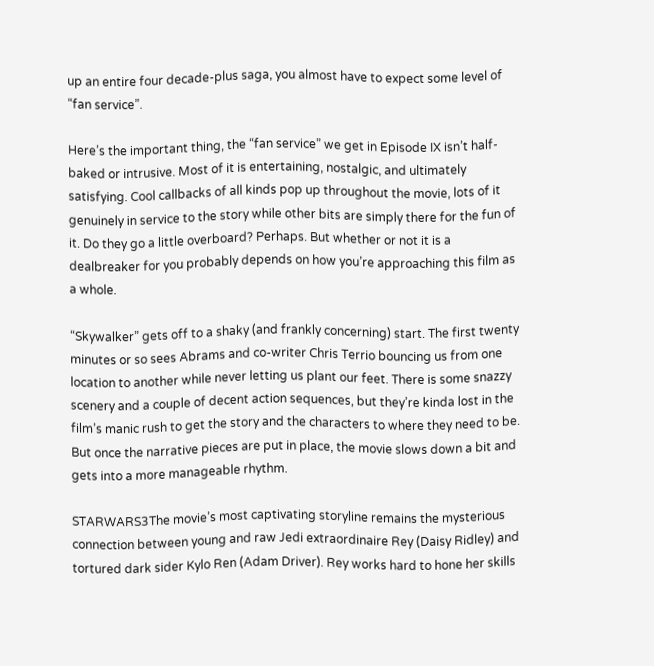up an entire four decade-plus saga, you almost have to expect some level of “fan service”.

Here’s the important thing, the “fan service” we get in Episode IX isn’t half-baked or intrusive. Most of it is entertaining, nostalgic, and ultimately satisfying. Cool callbacks of all kinds pop up throughout the movie, lots of it genuinely in service to the story while other bits are simply there for the fun of it. Do they go a little overboard? Perhaps. But whether or not it is a dealbreaker for you probably depends on how you’re approaching this film as a whole.

“Skywalker” gets off to a shaky (and frankly concerning) start. The first twenty minutes or so sees Abrams and co-writer Chris Terrio bouncing us from one location to another while never letting us plant our feet. There is some snazzy scenery and a couple of decent action sequences, but they’re kinda lost in the film’s manic rush to get the story and the characters to where they need to be. But once the narrative pieces are put in place, the movie slows down a bit and gets into a more manageable rhythm.

STARWARS3The movie’s most captivating storyline remains the mysterious connection between young and raw Jedi extraordinaire Rey (Daisy Ridley) and tortured dark sider Kylo Ren (Adam Driver). Rey works hard to hone her skills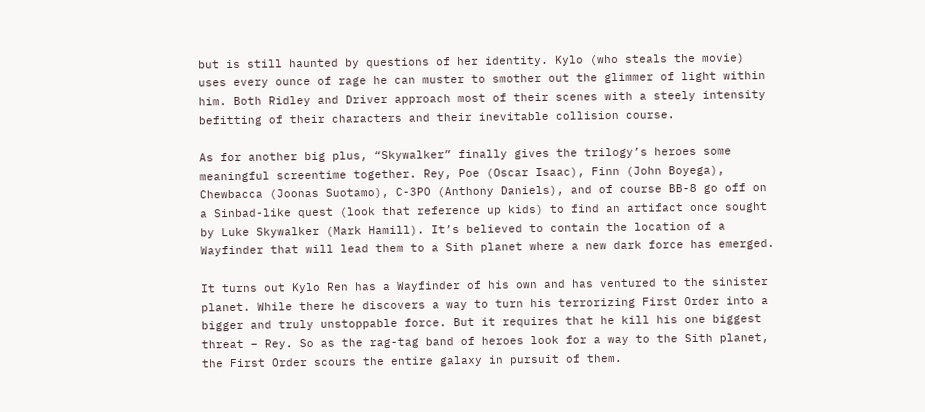but is still haunted by questions of her identity. Kylo (who steals the movie) uses every ounce of rage he can muster to smother out the glimmer of light within him. Both Ridley and Driver approach most of their scenes with a steely intensity befitting of their characters and their inevitable collision course.

As for another big plus, “Skywalker” finally gives the trilogy’s heroes some meaningful screentime together. Rey, Poe (Oscar Isaac), Finn (John Boyega), Chewbacca (Joonas Suotamo), C-3PO (Anthony Daniels), and of course BB-8 go off on a Sinbad-like quest (look that reference up kids) to find an artifact once sought by Luke Skywalker (Mark Hamill). It’s believed to contain the location of a Wayfinder that will lead them to a Sith planet where a new dark force has emerged.

It turns out Kylo Ren has a Wayfinder of his own and has ventured to the sinister planet. While there he discovers a way to turn his terrorizing First Order into a bigger and truly unstoppable force. But it requires that he kill his one biggest threat – Rey. So as the rag-tag band of heroes look for a way to the Sith planet, the First Order scours the entire galaxy in pursuit of them.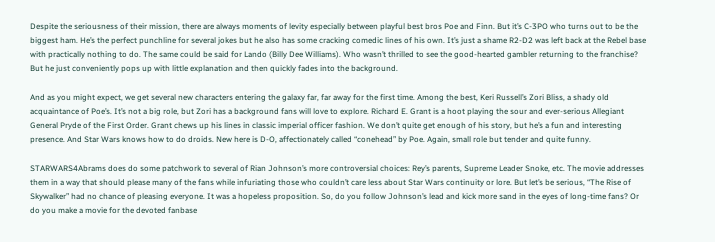Despite the seriousness of their mission, there are always moments of levity especially between playful best bros Poe and Finn. But it’s C-3PO who turns out to be the biggest ham. He’s the perfect punchline for several jokes but he also has some cracking comedic lines of his own. It’s just a shame R2-D2 was left back at the Rebel base with practically nothing to do. The same could be said for Lando (Billy Dee Williams). Who wasn’t thrilled to see the good-hearted gambler returning to the franchise? But he just conveniently pops up with little explanation and then quickly fades into the background.

And as you might expect, we get several new characters entering the galaxy far, far away for the first time. Among the best, Keri Russell’s Zori Bliss, a shady old acquaintance of Poe’s. It’s not a big role, but Zori has a background fans will love to explore. Richard E. Grant is a hoot playing the sour and ever-serious Allegiant General Pryde of the First Order. Grant chews up his lines in classic imperial officer fashion. We don’t quite get enough of his story, but he’s a fun and interesting presence. And Star Wars knows how to do droids. New here is D-O, affectionately called “conehead” by Poe. Again, small role but tender and quite funny.

STARWARS4Abrams does do some patchwork to several of Rian Johnson’s more controversial choices: Rey’s parents, Supreme Leader Snoke, etc. The movie addresses them in a way that should please many of the fans while infuriating those who couldn’t care less about Star Wars continuity or lore. But let’s be serious, “The Rise of Skywalker” had no chance of pleasing everyone. It was a hopeless proposition. So, do you follow Johnson’s lead and kick more sand in the eyes of long-time fans? Or do you make a movie for the devoted fanbase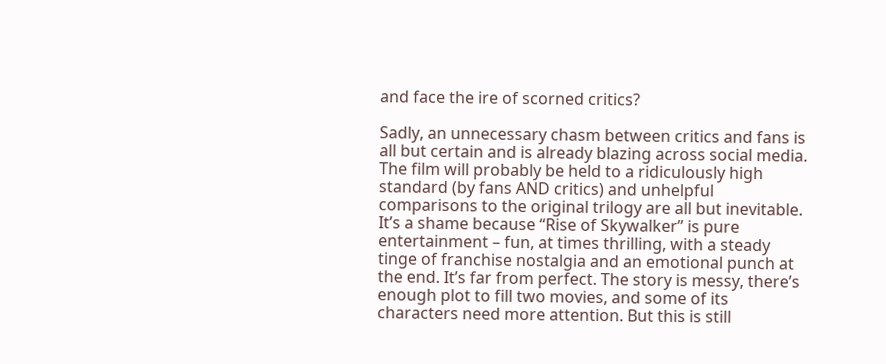and face the ire of scorned critics?

Sadly, an unnecessary chasm between critics and fans is all but certain and is already blazing across social media. The film will probably be held to a ridiculously high standard (by fans AND critics) and unhelpful comparisons to the original trilogy are all but inevitable. It’s a shame because “Rise of Skywalker” is pure entertainment – fun, at times thrilling, with a steady tinge of franchise nostalgia and an emotional punch at the end. It’s far from perfect. The story is messy, there’s enough plot to fill two movies, and some of its characters need more attention. But this is still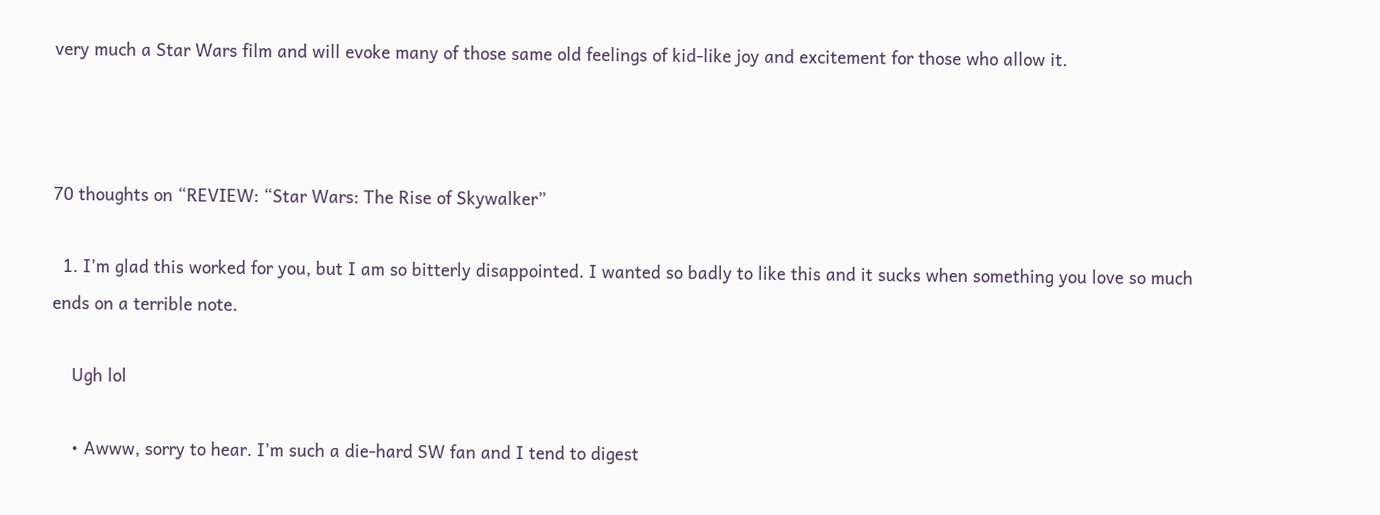very much a Star Wars film and will evoke many of those same old feelings of kid-like joy and excitement for those who allow it.



70 thoughts on “REVIEW: “Star Wars: The Rise of Skywalker”

  1. I’m glad this worked for you, but I am so bitterly disappointed. I wanted so badly to like this and it sucks when something you love so much ends on a terrible note.

    Ugh lol

    • Awww, sorry to hear. I’m such a die-hard SW fan and I tend to digest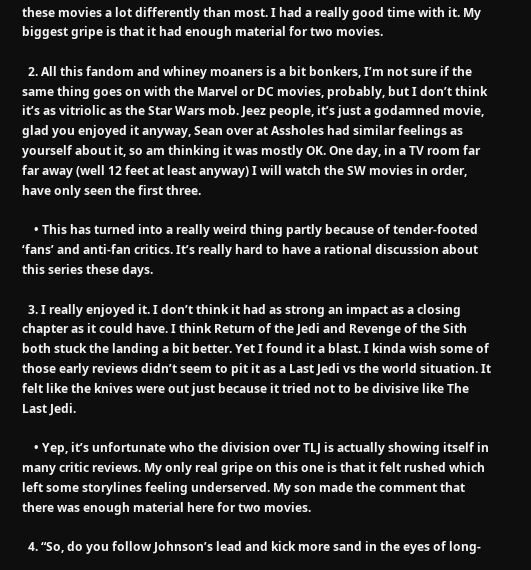these movies a lot differently than most. I had a really good time with it. My biggest gripe is that it had enough material for two movies.

  2. All this fandom and whiney moaners is a bit bonkers, I’m not sure if the same thing goes on with the Marvel or DC movies, probably, but I don’t think it’s as vitriolic as the Star Wars mob. Jeez people, it’s just a godamned movie,  glad you enjoyed it anyway, Sean over at Assholes had similar feelings as yourself about it, so am thinking it was mostly OK. One day, in a TV room far far away (well 12 feet at least anyway) I will watch the SW movies in order, have only seen the first three.

    • This has turned into a really weird thing partly because of tender-footed ‘fans’ and anti-fan critics. It’s really hard to have a rational discussion about this series these days.

  3. I really enjoyed it. I don’t think it had as strong an impact as a closing chapter as it could have. I think Return of the Jedi and Revenge of the Sith both stuck the landing a bit better. Yet I found it a blast. I kinda wish some of those early reviews didn’t seem to pit it as a Last Jedi vs the world situation. It felt like the knives were out just because it tried not to be divisive like The Last Jedi.

    • Yep, it’s unfortunate who the division over TLJ is actually showing itself in many critic reviews. My only real gripe on this one is that it felt rushed which left some storylines feeling underserved. My son made the comment that there was enough material here for two movies.

  4. “So, do you follow Johnson’s lead and kick more sand in the eyes of long-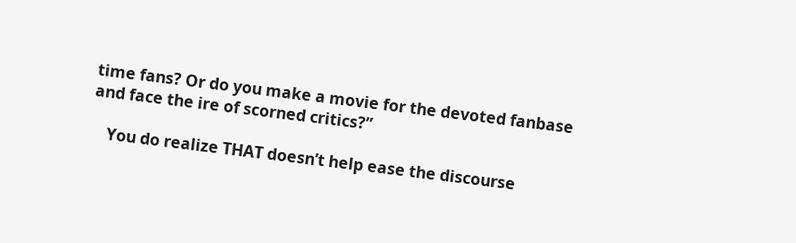time fans? Or do you make a movie for the devoted fanbase and face the ire of scorned critics?”

    You do realize THAT doesn’t help ease the discourse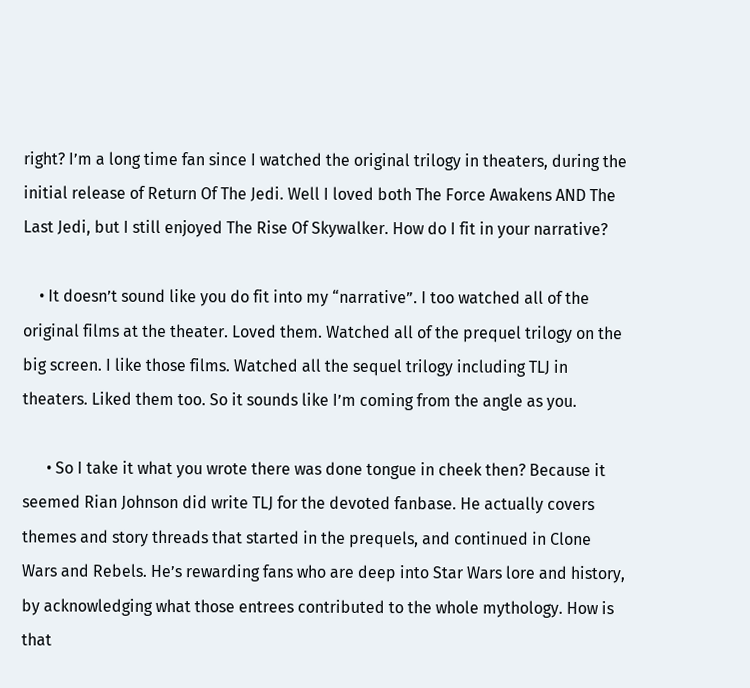right? I’m a long time fan since I watched the original trilogy in theaters, during the initial release of Return Of The Jedi. Well I loved both The Force Awakens AND The Last Jedi, but I still enjoyed The Rise Of Skywalker. How do I fit in your narrative?

    • It doesn’t sound like you do fit into my “narrative”. I too watched all of the original films at the theater. Loved them. Watched all of the prequel trilogy on the big screen. I like those films. Watched all the sequel trilogy including TLJ in theaters. Liked them too. So it sounds like I’m coming from the angle as you.

      • So I take it what you wrote there was done tongue in cheek then? Because it seemed Rian Johnson did write TLJ for the devoted fanbase. He actually covers themes and story threads that started in the prequels, and continued in Clone Wars and Rebels. He’s rewarding fans who are deep into Star Wars lore and history, by acknowledging what those entrees contributed to the whole mythology. How is that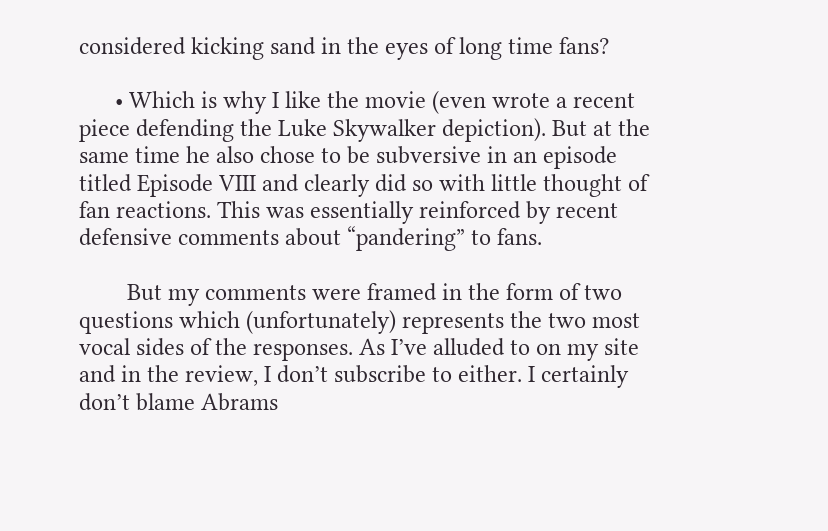considered kicking sand in the eyes of long time fans?

      • Which is why I like the movie (even wrote a recent piece defending the Luke Skywalker depiction). But at the same time he also chose to be subversive in an episode titled Episode VIII and clearly did so with little thought of fan reactions. This was essentially reinforced by recent defensive comments about “pandering” to fans.

        But my comments were framed in the form of two questions which (unfortunately) represents the two most vocal sides of the responses. As I’ve alluded to on my site and in the review, I don’t subscribe to either. I certainly don’t blame Abrams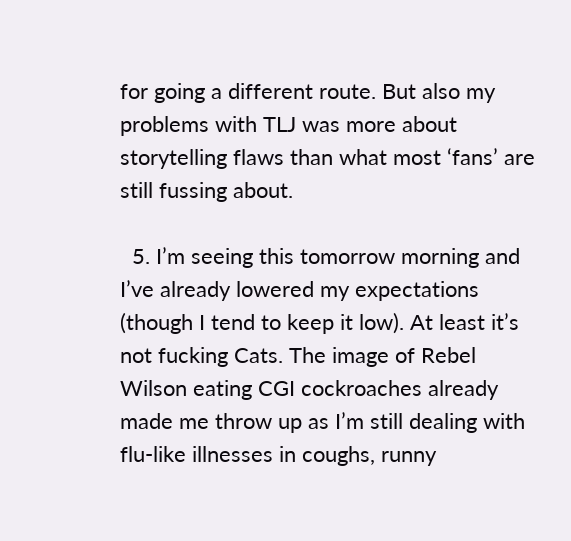for going a different route. But also my problems with TLJ was more about storytelling flaws than what most ‘fans’ are still fussing about.

  5. I’m seeing this tomorrow morning and I’ve already lowered my expectations (though I tend to keep it low). At least it’s not fucking Cats. The image of Rebel Wilson eating CGI cockroaches already made me throw up as I’m still dealing with flu-like illnesses in coughs, runny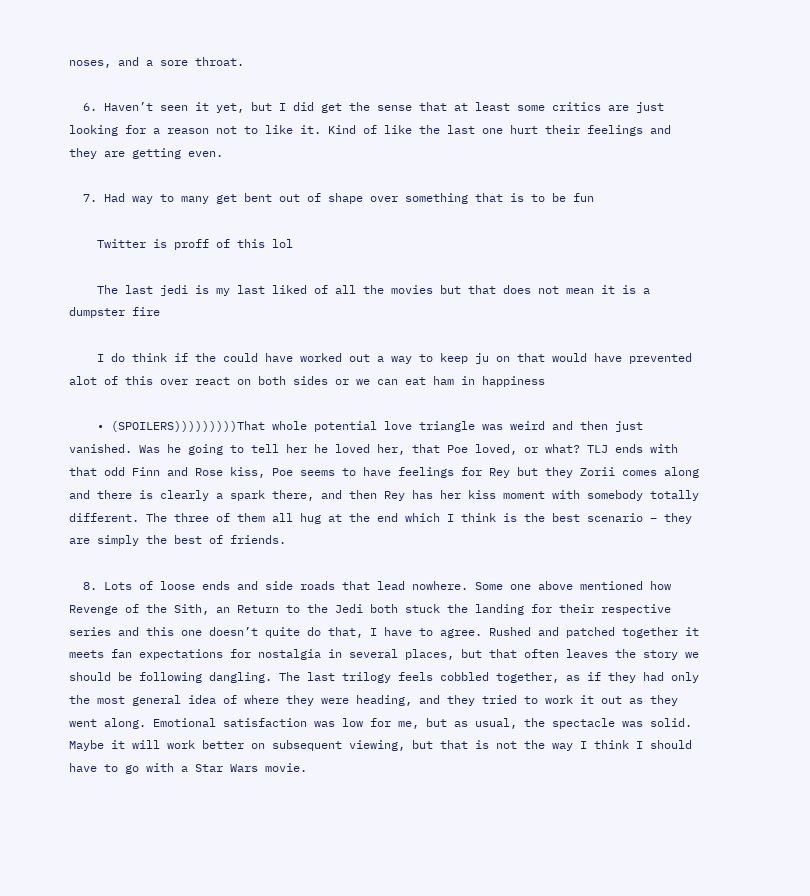noses, and a sore throat.

  6. Haven’t seen it yet, but I did get the sense that at least some critics are just looking for a reason not to like it. Kind of like the last one hurt their feelings and they are getting even.

  7. Had way to many get bent out of shape over something that is to be fun

    Twitter is proff of this lol

    The last jedi is my last liked of all the movies but that does not mean it is a dumpster fire

    I do think if the could have worked out a way to keep ju on that would have prevented alot of this over react on both sides or we can eat ham in happiness

    • (SPOILERS)))))))))That whole potential love triangle was weird and then just vanished. Was he going to tell her he loved her, that Poe loved, or what? TLJ ends with that odd Finn and Rose kiss, Poe seems to have feelings for Rey but they Zorii comes along and there is clearly a spark there, and then Rey has her kiss moment with somebody totally different. The three of them all hug at the end which I think is the best scenario – they are simply the best of friends.

  8. Lots of loose ends and side roads that lead nowhere. Some one above mentioned how Revenge of the Sith, an Return to the Jedi both stuck the landing for their respective series and this one doesn’t quite do that, I have to agree. Rushed and patched together it meets fan expectations for nostalgia in several places, but that often leaves the story we should be following dangling. The last trilogy feels cobbled together, as if they had only the most general idea of where they were heading, and they tried to work it out as they went along. Emotional satisfaction was low for me, but as usual, the spectacle was solid. Maybe it will work better on subsequent viewing, but that is not the way I think I should have to go with a Star Wars movie.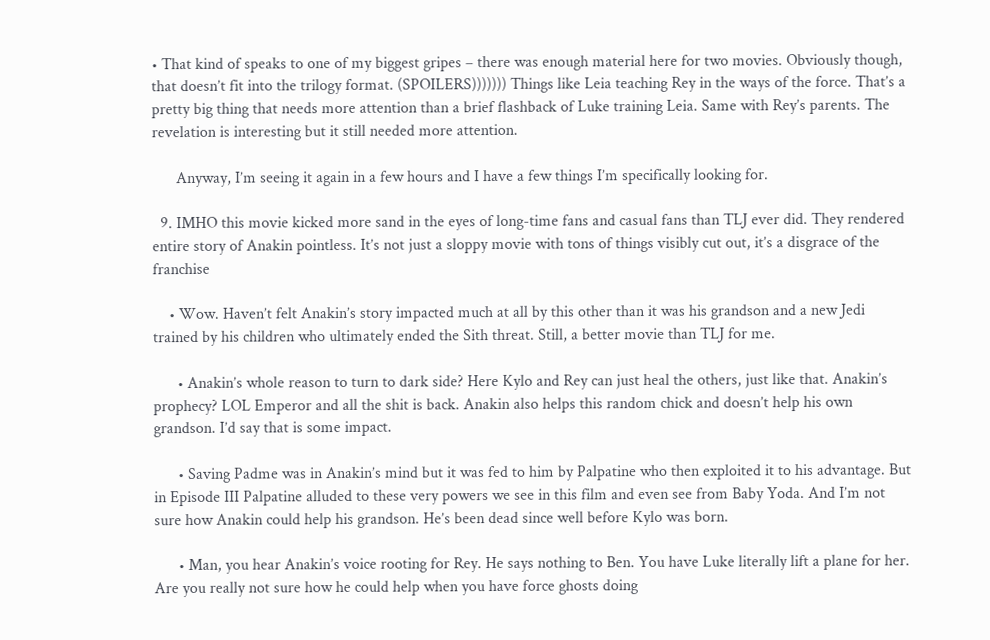• That kind of speaks to one of my biggest gripes – there was enough material here for two movies. Obviously though, that doesn’t fit into the trilogy format. (SPOILERS))))))) Things like Leia teaching Rey in the ways of the force. That’s a pretty big thing that needs more attention than a brief flashback of Luke training Leia. Same with Rey’s parents. The revelation is interesting but it still needed more attention.

      Anyway, I’m seeing it again in a few hours and I have a few things I’m specifically looking for.

  9. IMHO this movie kicked more sand in the eyes of long-time fans and casual fans than TLJ ever did. They rendered entire story of Anakin pointless. It’s not just a sloppy movie with tons of things visibly cut out, it’s a disgrace of the franchise

    • Wow. Haven’t felt Anakin’s story impacted much at all by this other than it was his grandson and a new Jedi trained by his children who ultimately ended the Sith threat. Still, a better movie than TLJ for me.

      • Anakin’s whole reason to turn to dark side? Here Kylo and Rey can just heal the others, just like that. Anakin’s prophecy? LOL Emperor and all the shit is back. Anakin also helps this random chick and doesn’t help his own grandson. I’d say that is some impact.

      • Saving Padme was in Anakin’s mind but it was fed to him by Palpatine who then exploited it to his advantage. But in Episode III Palpatine alluded to these very powers we see in this film and even see from Baby Yoda. And I’m not sure how Anakin could help his grandson. He’s been dead since well before Kylo was born.

      • Man, you hear Anakin’s voice rooting for Rey. He says nothing to Ben. You have Luke literally lift a plane for her. Are you really not sure how he could help when you have force ghosts doing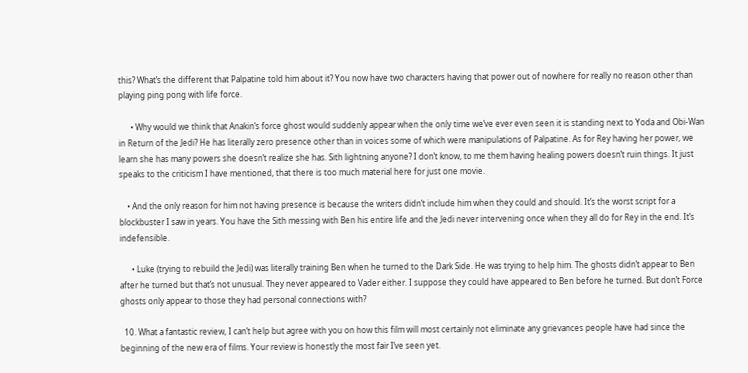this? What’s the different that Palpatine told him about it? You now have two characters having that power out of nowhere for really no reason other than playing ping pong with life force.

      • Why would we think that Anakin’s force ghost would suddenly appear when the only time we’ve ever even seen it is standing next to Yoda and Obi-Wan in Return of the Jedi? He has literally zero presence other than in voices some of which were manipulations of Palpatine. As for Rey having her power, we learn she has many powers she doesn’t realize she has. Sith lightning anyone? I don’t know, to me them having healing powers doesn’t ruin things. It just speaks to the criticism I have mentioned, that there is too much material here for just one movie.

    • And the only reason for him not having presence is because the writers didn’t include him when they could and should. It’s the worst script for a blockbuster I saw in years. You have the Sith messing with Ben his entire life and the Jedi never intervening once when they all do for Rey in the end. It’s indefensible.

      • Luke (trying to rebuild the Jedi) was literally training Ben when he turned to the Dark Side. He was trying to help him. The ghosts didn’t appear to Ben after he turned but that’s not unusual. They never appeared to Vader either. I suppose they could have appeared to Ben before he turned. But don’t Force ghosts only appear to those they had personal connections with?

  10. What a fantastic review, I can’t help but agree with you on how this film will most certainly not eliminate any grievances people have had since the beginning of the new era of films. Your review is honestly the most fair I’ve seen yet.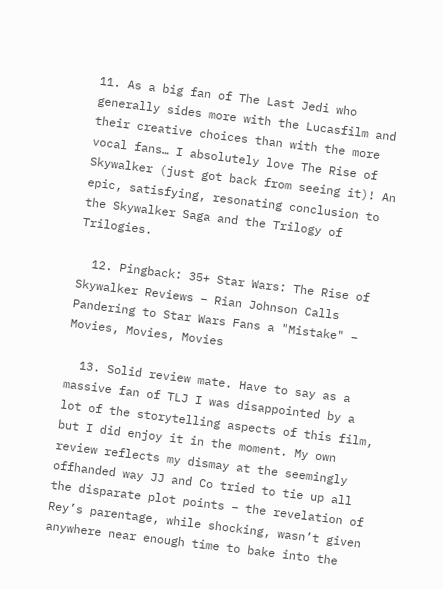11. As a big fan of The Last Jedi who generally sides more with the Lucasfilm and their creative choices than with the more vocal fans… I absolutely love The Rise of Skywalker (just got back from seeing it)! An epic, satisfying, resonating conclusion to the Skywalker Saga and the Trilogy of Trilogies.

  12. Pingback: 35+ Star Wars: The Rise of Skywalker Reviews – Rian Johnson Calls Pandering to Star Wars Fans a "Mistake" – Movies, Movies, Movies

  13. Solid review mate. Have to say as a massive fan of TLJ I was disappointed by a lot of the storytelling aspects of this film, but I did enjoy it in the moment. My own review reflects my dismay at the seemingly offhanded way JJ and Co tried to tie up all the disparate plot points – the revelation of Rey’s parentage, while shocking, wasn’t given anywhere near enough time to bake into the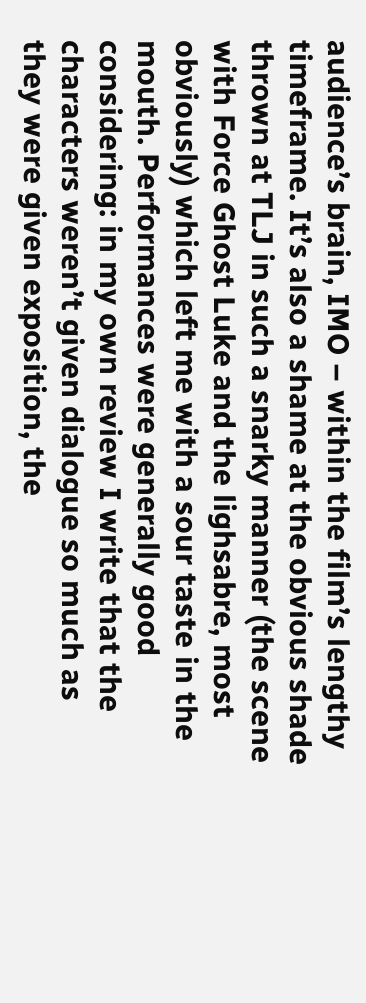audience’s brain, IMO – within the film’s lengthy timeframe. It’s also a shame at the obvious shade thrown at TLJ in such a snarky manner (the scene with Force Ghost Luke and the lighsabre, most obviously) which left me with a sour taste in the mouth. Performances were generally good considering: in my own review I write that the characters weren’t given dialogue so much as they were given exposition, the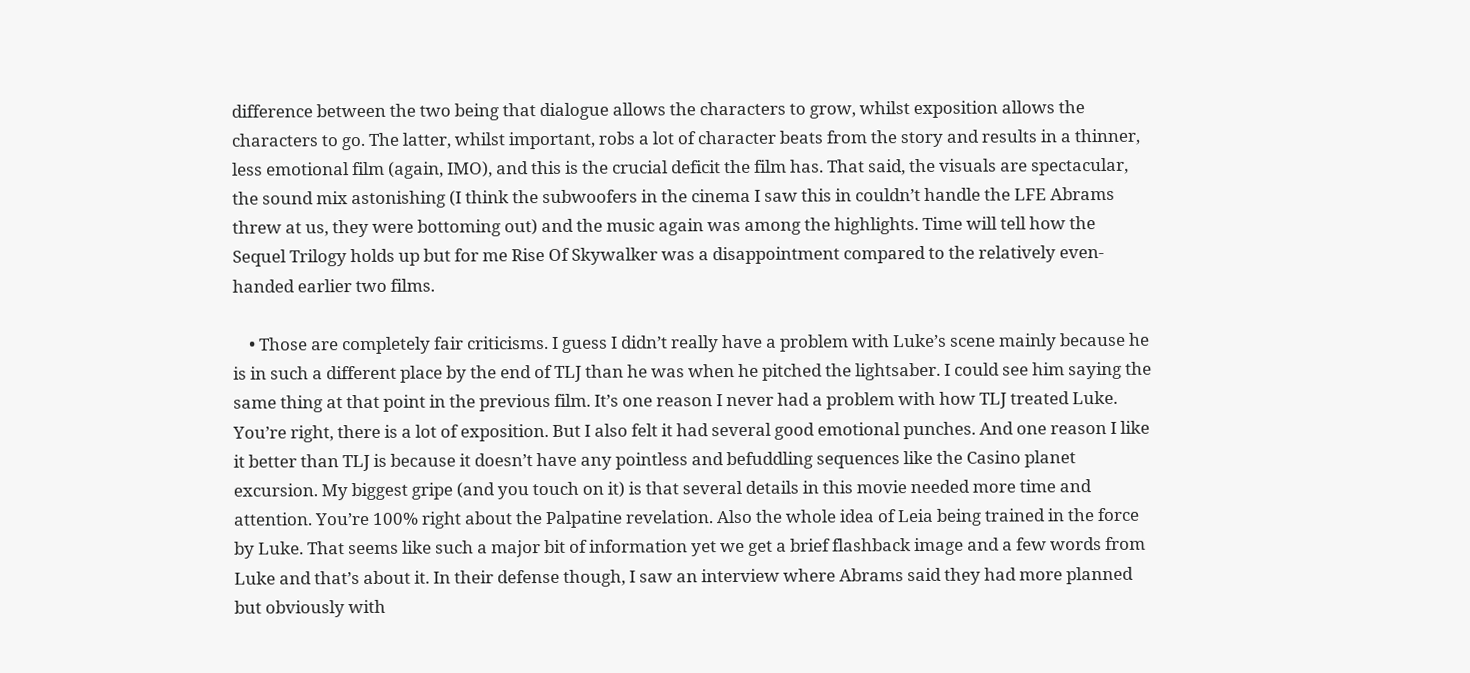difference between the two being that dialogue allows the characters to grow, whilst exposition allows the characters to go. The latter, whilst important, robs a lot of character beats from the story and results in a thinner, less emotional film (again, IMO), and this is the crucial deficit the film has. That said, the visuals are spectacular, the sound mix astonishing (I think the subwoofers in the cinema I saw this in couldn’t handle the LFE Abrams threw at us, they were bottoming out) and the music again was among the highlights. Time will tell how the Sequel Trilogy holds up but for me Rise Of Skywalker was a disappointment compared to the relatively even-handed earlier two films.

    • Those are completely fair criticisms. I guess I didn’t really have a problem with Luke’s scene mainly because he is in such a different place by the end of TLJ than he was when he pitched the lightsaber. I could see him saying the same thing at that point in the previous film. It’s one reason I never had a problem with how TLJ treated Luke. You’re right, there is a lot of exposition. But I also felt it had several good emotional punches. And one reason I like it better than TLJ is because it doesn’t have any pointless and befuddling sequences like the Casino planet excursion. My biggest gripe (and you touch on it) is that several details in this movie needed more time and attention. You’re 100% right about the Palpatine revelation. Also the whole idea of Leia being trained in the force by Luke. That seems like such a major bit of information yet we get a brief flashback image and a few words from Luke and that’s about it. In their defense though, I saw an interview where Abrams said they had more planned but obviously with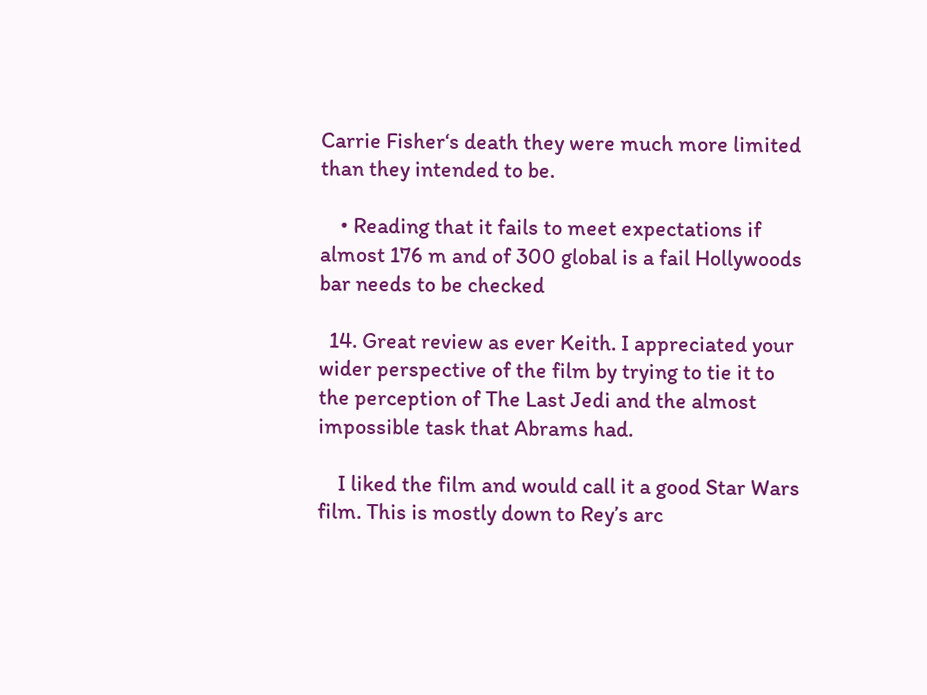Carrie Fisher‘s death they were much more limited than they intended to be.

    • Reading that it fails to meet expectations if almost 176 m and of 300 global is a fail Hollywoods bar needs to be checked

  14. Great review as ever Keith. I appreciated your wider perspective of the film by trying to tie it to the perception of The Last Jedi and the almost impossible task that Abrams had.

    I liked the film and would call it a good Star Wars film. This is mostly down to Rey’s arc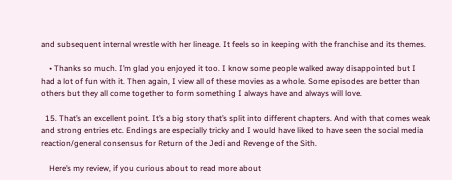and subsequent internal wrestle with her lineage. It feels so in keeping with the franchise and its themes.

    • Thanks so much. I’m glad you enjoyed it too. I know some people walked away disappointed but I had a lot of fun with it. Then again, I view all of these movies as a whole. Some episodes are better than others but they all come together to form something I always have and always will love.

  15. That’s an excellent point. It’s a big story that’s split into different chapters. And with that comes weak and strong entries etc. Endings are especially tricky and I would have liked to have seen the social media reaction/general consensus for Return of the Jedi and Revenge of the Sith.

    Here’s my review, if you curious about to read more about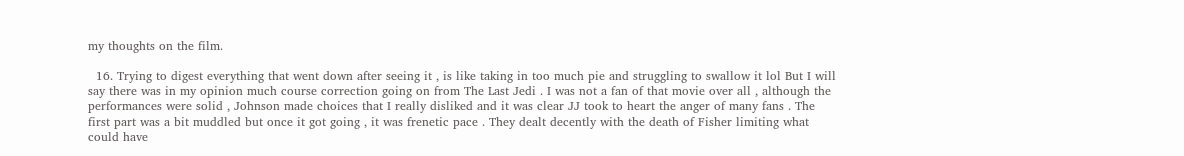my thoughts on the film.

  16. Trying to digest everything that went down after seeing it , is like taking in too much pie and struggling to swallow it lol But I will say there was in my opinion much course correction going on from The Last Jedi . I was not a fan of that movie over all , although the performances were solid , Johnson made choices that I really disliked and it was clear JJ took to heart the anger of many fans . The first part was a bit muddled but once it got going , it was frenetic pace . They dealt decently with the death of Fisher limiting what could have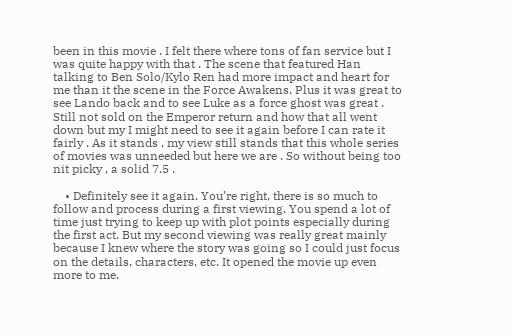been in this movie . I felt there where tons of fan service but I was quite happy with that . The scene that featured Han talking to Ben Solo/Kylo Ren had more impact and heart for me than it the scene in the Force Awakens. Plus it was great to see Lando back and to see Luke as a force ghost was great . Still not sold on the Emperor return and how that all went down but my I might need to see it again before I can rate it fairly . As it stands , my view still stands that this whole series of movies was unneeded but here we are . So without being too nit picky , a solid 7.5 .

    • Definitely see it again. You’re right, there is so much to follow and process during a first viewing. You spend a lot of time just trying to keep up with plot points especially during the first act. But my second viewing was really great mainly because I knew where the story was going so I could just focus on the details, characters, etc. It opened the movie up even more to me.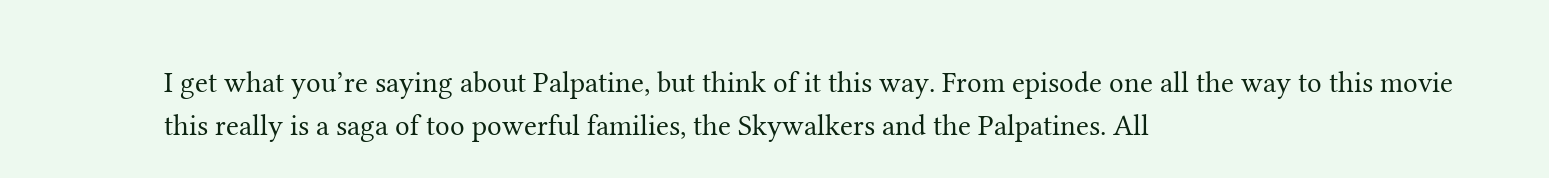I get what you’re saying about Palpatine, but think of it this way. From episode one all the way to this movie this really is a saga of too powerful families, the Skywalkers and the Palpatines. All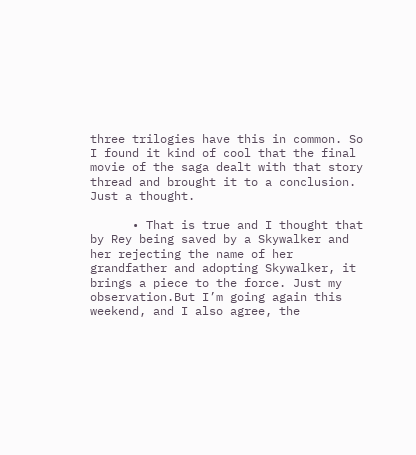three trilogies have this in common. So I found it kind of cool that the final movie of the saga dealt with that story thread and brought it to a conclusion. Just a thought.

      • That is true and I thought that by Rey being saved by a Skywalker and her rejecting the name of her grandfather and adopting Skywalker, it brings a piece to the force. Just my observation.But I’m going again this weekend, and I also agree, the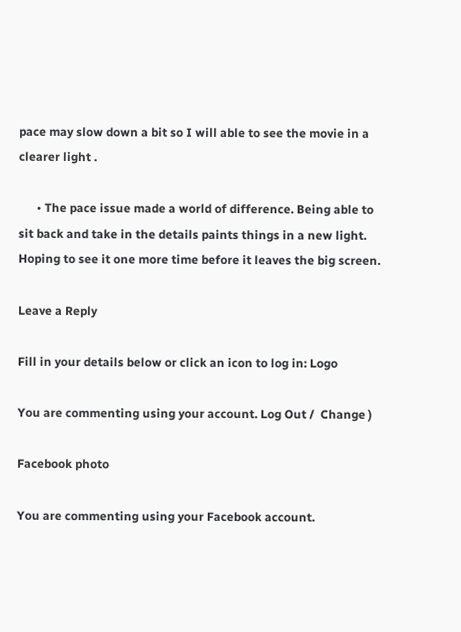pace may slow down a bit so I will able to see the movie in a clearer light .

      • The pace issue made a world of difference. Being able to sit back and take in the details paints things in a new light. Hoping to see it one more time before it leaves the big screen.

Leave a Reply

Fill in your details below or click an icon to log in: Logo

You are commenting using your account. Log Out /  Change )

Facebook photo

You are commenting using your Facebook account.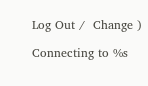Log Out /  Change )

Connecting to %s